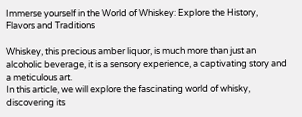Immerse yourself in the World of Whiskey: Explore the History, Flavors and Traditions

Whiskey, this precious amber liquor, is much more than just an alcoholic beverage, it is a sensory experience, a captivating story and a meticulous art.
In this article, we will explore the fascinating world of whisky, discovering its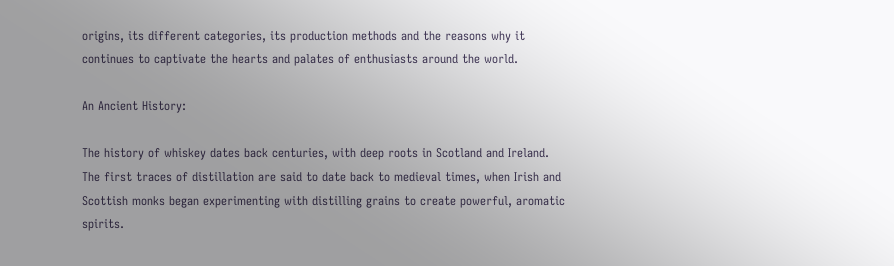origins, its different categories, its production methods and the reasons why it continues to captivate the hearts and palates of enthusiasts around the world.

An Ancient History:

The history of whiskey dates back centuries, with deep roots in Scotland and Ireland.
The first traces of distillation are said to date back to medieval times, when Irish and Scottish monks began experimenting with distilling grains to create powerful, aromatic spirits.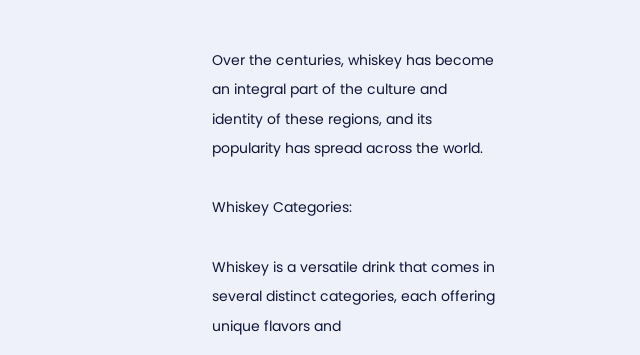Over the centuries, whiskey has become an integral part of the culture and identity of these regions, and its popularity has spread across the world.

Whiskey Categories:

Whiskey is a versatile drink that comes in several distinct categories, each offering unique flavors and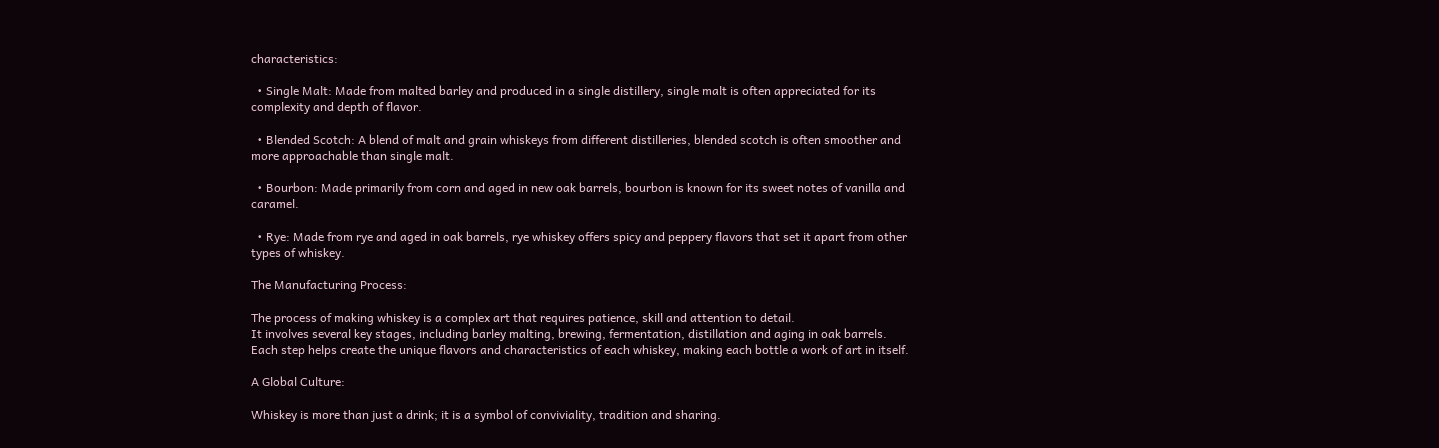characteristics:

  • Single Malt: Made from malted barley and produced in a single distillery, single malt is often appreciated for its complexity and depth of flavor.

  • Blended Scotch: A blend of malt and grain whiskeys from different distilleries, blended scotch is often smoother and more approachable than single malt.

  • Bourbon: Made primarily from corn and aged in new oak barrels, bourbon is known for its sweet notes of vanilla and caramel.

  • Rye: Made from rye and aged in oak barrels, rye whiskey offers spicy and peppery flavors that set it apart from other types of whiskey.

The Manufacturing Process:

The process of making whiskey is a complex art that requires patience, skill and attention to detail.
It involves several key stages, including barley malting, brewing, fermentation, distillation and aging in oak barrels.
Each step helps create the unique flavors and characteristics of each whiskey, making each bottle a work of art in itself.

A Global Culture:

Whiskey is more than just a drink; it is a symbol of conviviality, tradition and sharing.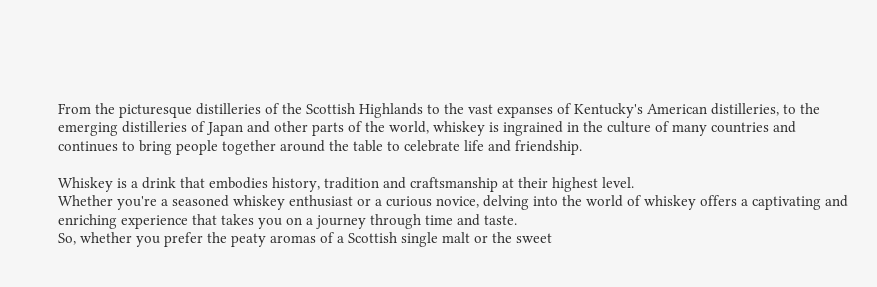From the picturesque distilleries of the Scottish Highlands to the vast expanses of Kentucky's American distilleries, to the emerging distilleries of Japan and other parts of the world, whiskey is ingrained in the culture of many countries and continues to bring people together around the table to celebrate life and friendship.

Whiskey is a drink that embodies history, tradition and craftsmanship at their highest level.
Whether you're a seasoned whiskey enthusiast or a curious novice, delving into the world of whiskey offers a captivating and enriching experience that takes you on a journey through time and taste.
So, whether you prefer the peaty aromas of a Scottish single malt or the sweet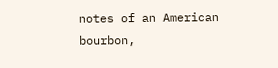notes of an American bourbon,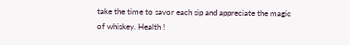take the time to savor each sip and appreciate the magic of whiskey. Health !